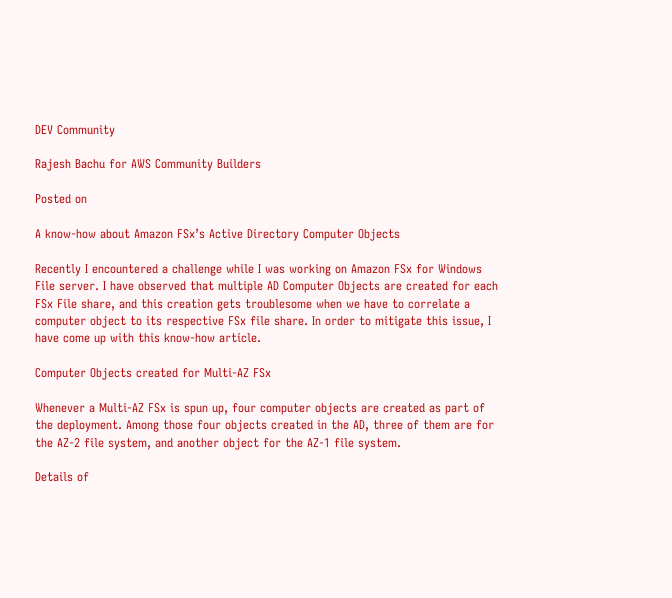DEV Community

Rajesh Bachu for AWS Community Builders

Posted on

A know-how about Amazon FSx’s Active Directory Computer Objects

Recently I encountered a challenge while I was working on Amazon FSx for Windows File server. I have observed that multiple AD Computer Objects are created for each FSx File share, and this creation gets troublesome when we have to correlate a computer object to its respective FSx file share. In order to mitigate this issue, I have come up with this know-how article.

Computer Objects created for Multi-AZ FSx

Whenever a Multi-AZ FSx is spun up, four computer objects are created as part of the deployment. Among those four objects created in the AD, three of them are for the AZ-2 file system, and another object for the AZ-1 file system.

Details of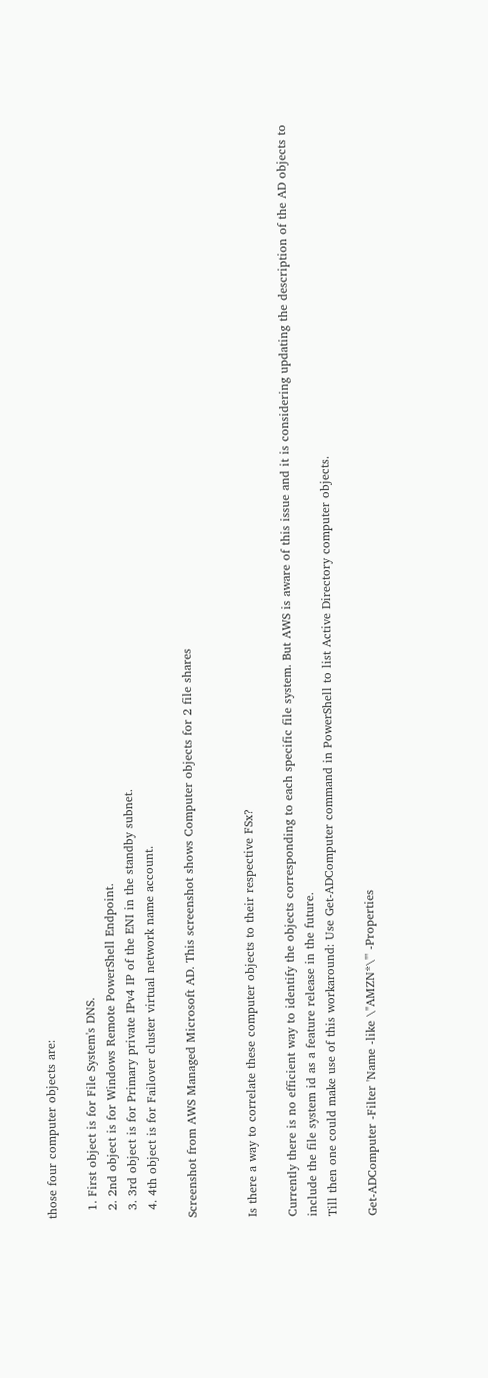those four computer objects are:

  1. First object is for File System's DNS.
  2. 2nd object is for Windows Remote PowerShell Endpoint.
  3. 3rd object is for Primary private IPv4 IP of the ENI in the standby subnet.
  4. 4th object is for Failover cluster virtual network name account.

Screenshot from AWS Managed Microsoft AD. This screenshot shows Computer objects for 2 file shares


Is there a way to correlate these computer objects to their respective FSx?

Currently there is no efficient way to identify the objects corresponding to each specific file system. But AWS is aware of this issue and it is considering updating the description of the AD objects to include the file system id as a feature release in the future.
Till then one could make use of this workaround: Use Get-ADComputer command in PowerShell to list Active Directory computer objects.

Get-ADComputer -Filter 'Name -like \"AMZN*\"' -Properties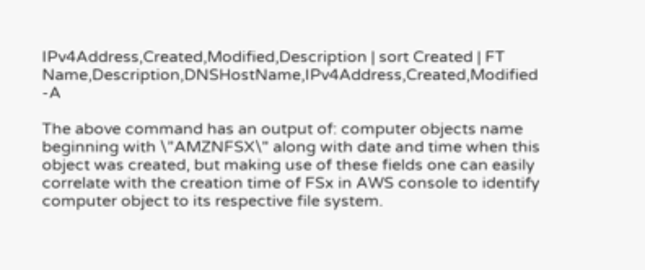IPv4Address,Created,Modified,Description | sort Created | FT Name,Description,DNSHostName,IPv4Address,Created,Modified -A

The above command has an output of: computer objects name beginning with \”AMZNFSX\" along with date and time when this object was created, but making use of these fields one can easily correlate with the creation time of FSx in AWS console to identify computer object to its respective file system.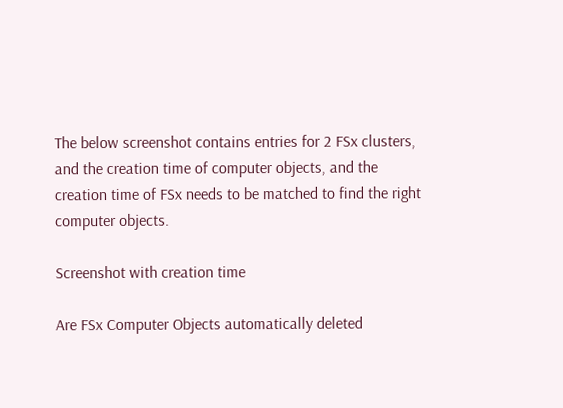The below screenshot contains entries for 2 FSx clusters, and the creation time of computer objects, and the creation time of FSx needs to be matched to find the right computer objects.

Screenshot with creation time

Are FSx Computer Objects automatically deleted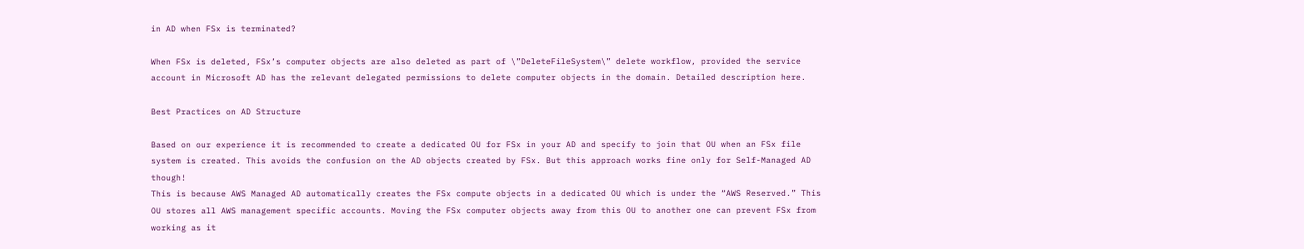in AD when FSx is terminated?

When FSx is deleted, FSx’s computer objects are also deleted as part of \”DeleteFileSystem\” delete workflow, provided the service account in Microsoft AD has the relevant delegated permissions to delete computer objects in the domain. Detailed description here.

Best Practices on AD Structure

Based on our experience it is recommended to create a dedicated OU for FSx in your AD and specify to join that OU when an FSx file system is created. This avoids the confusion on the AD objects created by FSx. But this approach works fine only for Self-Managed AD though!
This is because AWS Managed AD automatically creates the FSx compute objects in a dedicated OU which is under the “AWS Reserved.” This OU stores all AWS management specific accounts. Moving the FSx computer objects away from this OU to another one can prevent FSx from working as it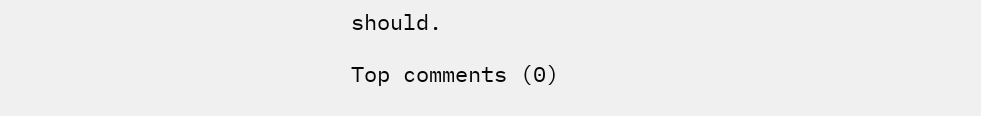should.

Top comments (0)